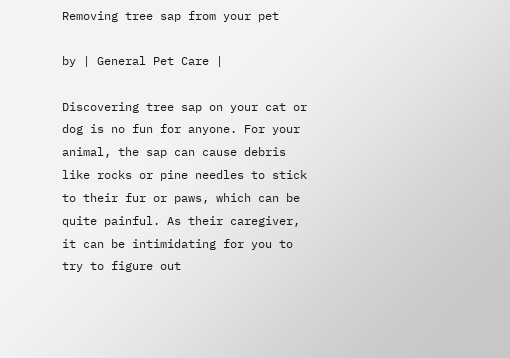Removing tree sap from your pet

by | General Pet Care |

Discovering tree sap on your cat or dog is no fun for anyone. For your animal, the sap can cause debris like rocks or pine needles to stick to their fur or paws, which can be quite painful. As their caregiver, it can be intimidating for you to try to figure out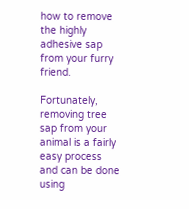how to remove the highly adhesive sap from your furry friend.

Fortunately, removing tree sap from your animal is a fairly easy process and can be done using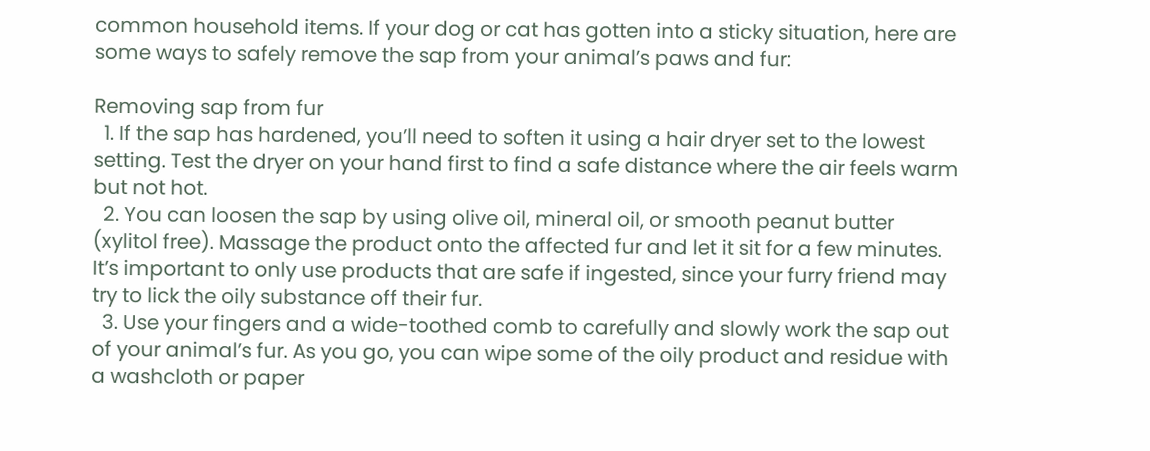common household items. If your dog or cat has gotten into a sticky situation, here are some ways to safely remove the sap from your animal’s paws and fur:

Removing sap from fur
  1. If the sap has hardened, you’ll need to soften it using a hair dryer set to the lowest setting. Test the dryer on your hand first to find a safe distance where the air feels warm but not hot.
  2. You can loosen the sap by using olive oil, mineral oil, or smooth peanut butter (xylitol free). Massage the product onto the affected fur and let it sit for a few minutes. It’s important to only use products that are safe if ingested, since your furry friend may try to lick the oily substance off their fur.
  3. Use your fingers and a wide-toothed comb to carefully and slowly work the sap out of your animal’s fur. As you go, you can wipe some of the oily product and residue with a washcloth or paper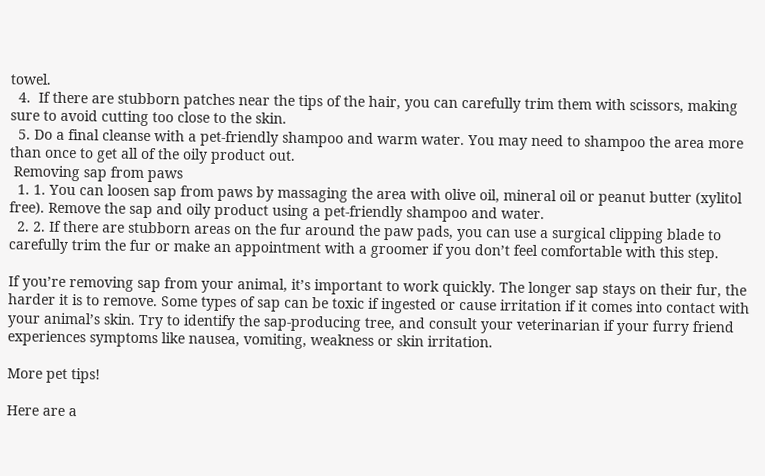towel.
  4.  If there are stubborn patches near the tips of the hair, you can carefully trim them with scissors, making sure to avoid cutting too close to the skin.
  5. Do a final cleanse with a pet-friendly shampoo and warm water. You may need to shampoo the area more than once to get all of the oily product out.
 Removing sap from paws
  1. 1. You can loosen sap from paws by massaging the area with olive oil, mineral oil or peanut butter (xylitol free). Remove the sap and oily product using a pet-friendly shampoo and water.
  2. 2. If there are stubborn areas on the fur around the paw pads, you can use a surgical clipping blade to carefully trim the fur or make an appointment with a groomer if you don’t feel comfortable with this step.

If you’re removing sap from your animal, it’s important to work quickly. The longer sap stays on their fur, the harder it is to remove. Some types of sap can be toxic if ingested or cause irritation if it comes into contact with your animal’s skin. Try to identify the sap-producing tree, and consult your veterinarian if your furry friend experiences symptoms like nausea, vomiting, weakness or skin irritation.

More pet tips!

Here are a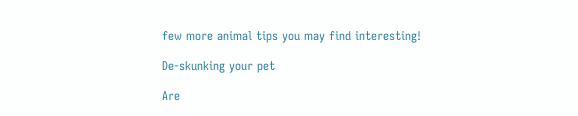few more animal tips you may find interesting!

De-skunking your pet

Are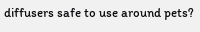diffusers safe to use around pets?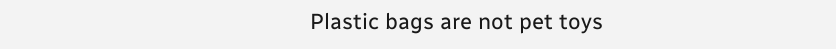Plastic bags are not pet toys